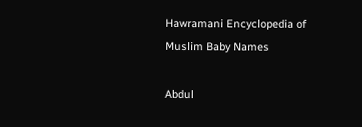Hawramani Encyclopedia of Muslim Baby Names

Abdul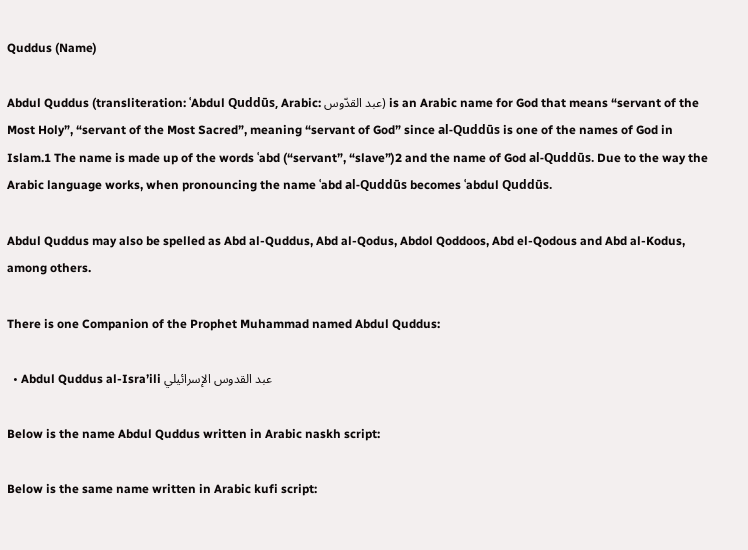Quddus (Name)

Abdul Quddus (transliteration: ʿAbdul Quddūs, Arabic: عبد القدّوس) is an Arabic name for God that means “servant of the Most Holy”, “servant of the Most Sacred”, meaning “servant of God” since al-Quddūs is one of the names of God in Islam.1 The name is made up of the words ʿabd (“servant”, “slave”)2 and the name of God al-Quddūs. Due to the way the Arabic language works, when pronouncing the name ʿabd al-Quddūs becomes ʿabdul Quddūs.

Abdul Quddus may also be spelled as Abd al-Quddus, Abd al-Qodus, Abdol Qoddoos, Abd el-Qodous and Abd al-Kodus, among others.

There is one Companion of the Prophet Muhammad named Abdul Quddus:

  • Abdul Quddus al-Isra’ili عبد القدوس الإسرائيلي

Below is the name Abdul Quddus written in Arabic naskh script:

Below is the same name written in Arabic kufi script: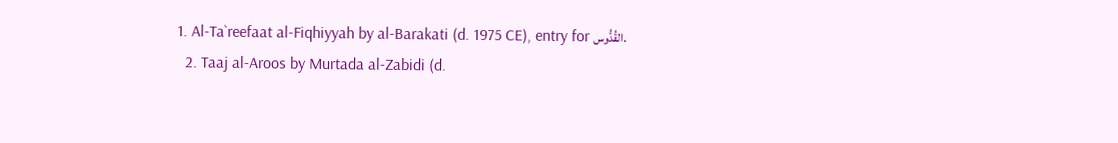1. Al-Ta`reefaat al-Fiqhiyyah by al-Barakati (d. 1975 CE), entry for القُدُّوس.
  2. Taaj al-Aroos by Murtada al-Zabidi (d.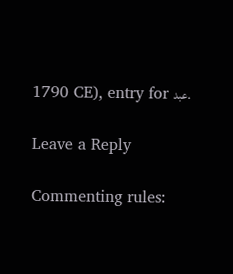1790 CE), entry for عبد.

Leave a Reply

Commenting rules: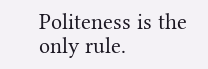Politeness is the only rule.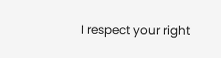I respect your right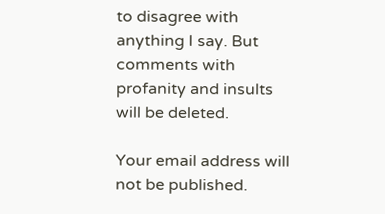to disagree with anything I say. But comments with profanity and insults will be deleted.

Your email address will not be published.